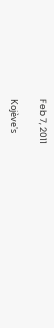Feb 7, 2011

Kojève's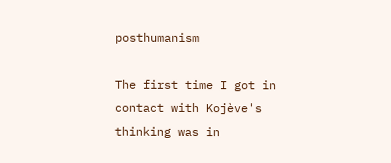posthumanism

The first time I got in contact with Kojève's thinking was in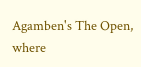Agamben's The Open, where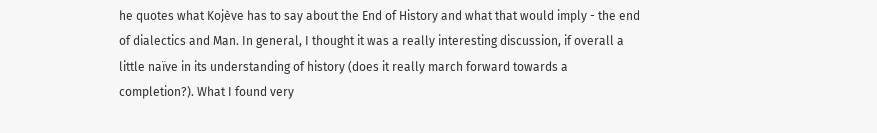he quotes what Kojève has to say about the End of History and what that would imply - the end of dialectics and Man. In general, I thought it was a really interesting discussion, if overall a little naïve in its understanding of history (does it really march forward towards a completion?). What I found very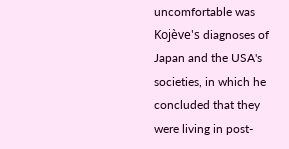uncomfortable was Kojève's diagnoses of Japan and the USA's societies, in which he concluded that they were living in post-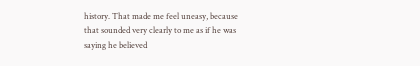history. That made me feel uneasy, because that sounded very clearly to me as if he was saying he believed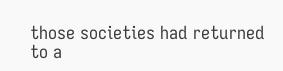those societies had returned to a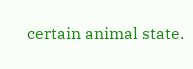certain animal state.